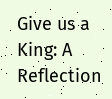Give us a King: A Reflection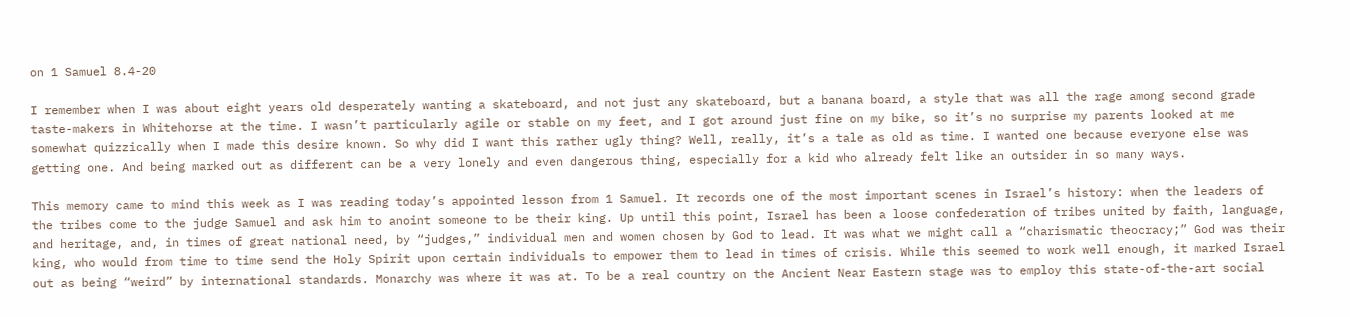on 1 Samuel 8.4-20

I remember when I was about eight years old desperately wanting a skateboard, and not just any skateboard, but a banana board, a style that was all the rage among second grade taste-makers in Whitehorse at the time. I wasn’t particularly agile or stable on my feet, and I got around just fine on my bike, so it’s no surprise my parents looked at me somewhat quizzically when I made this desire known. So why did I want this rather ugly thing? Well, really, it’s a tale as old as time. I wanted one because everyone else was getting one. And being marked out as different can be a very lonely and even dangerous thing, especially for a kid who already felt like an outsider in so many ways.

This memory came to mind this week as I was reading today’s appointed lesson from 1 Samuel. It records one of the most important scenes in Israel’s history: when the leaders of the tribes come to the judge Samuel and ask him to anoint someone to be their king. Up until this point, Israel has been a loose confederation of tribes united by faith, language, and heritage, and, in times of great national need, by “judges,” individual men and women chosen by God to lead. It was what we might call a “charismatic theocracy;” God was their king, who would from time to time send the Holy Spirit upon certain individuals to empower them to lead in times of crisis. While this seemed to work well enough, it marked Israel out as being “weird” by international standards. Monarchy was where it was at. To be a real country on the Ancient Near Eastern stage was to employ this state-of-the-art social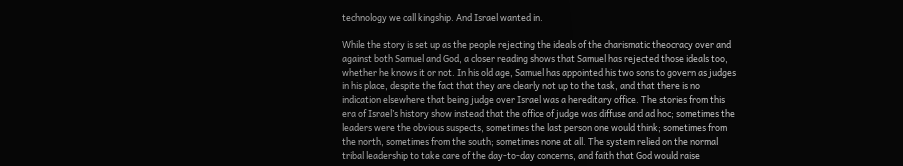technology we call kingship. And Israel wanted in.

While the story is set up as the people rejecting the ideals of the charismatic theocracy over and against both Samuel and God, a closer reading shows that Samuel has rejected those ideals too, whether he knows it or not. In his old age, Samuel has appointed his two sons to govern as judges in his place, despite the fact that they are clearly not up to the task, and that there is no indication elsewhere that being judge over Israel was a hereditary office. The stories from this era of Israel’s history show instead that the office of judge was diffuse and ad hoc; sometimes the leaders were the obvious suspects, sometimes the last person one would think; sometimes from the north, sometimes from the south; sometimes none at all. The system relied on the normal tribal leadership to take care of the day-to-day concerns, and faith that God would raise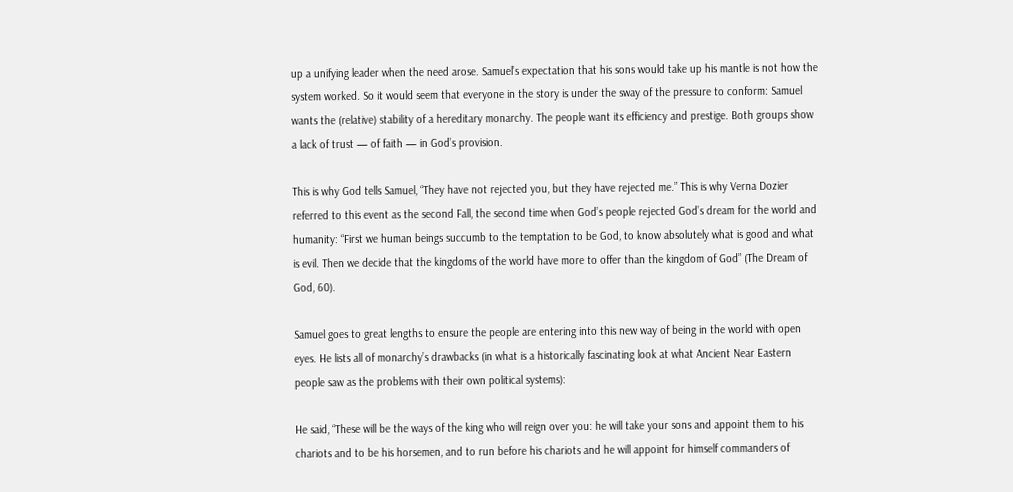up a unifying leader when the need arose. Samuel’s expectation that his sons would take up his mantle is not how the system worked. So it would seem that everyone in the story is under the sway of the pressure to conform: Samuel wants the (relative) stability of a hereditary monarchy. The people want its efficiency and prestige. Both groups show a lack of trust — of faith — in God’s provision.

This is why God tells Samuel, “They have not rejected you, but they have rejected me.” This is why Verna Dozier referred to this event as the second Fall, the second time when God’s people rejected God’s dream for the world and humanity: “First we human beings succumb to the temptation to be God, to know absolutely what is good and what is evil. Then we decide that the kingdoms of the world have more to offer than the kingdom of God” (The Dream of God, 60).

Samuel goes to great lengths to ensure the people are entering into this new way of being in the world with open eyes. He lists all of monarchy’s drawbacks (in what is a historically fascinating look at what Ancient Near Eastern people saw as the problems with their own political systems):

He said, “These will be the ways of the king who will reign over you: he will take your sons and appoint them to his chariots and to be his horsemen, and to run before his chariots and he will appoint for himself commanders of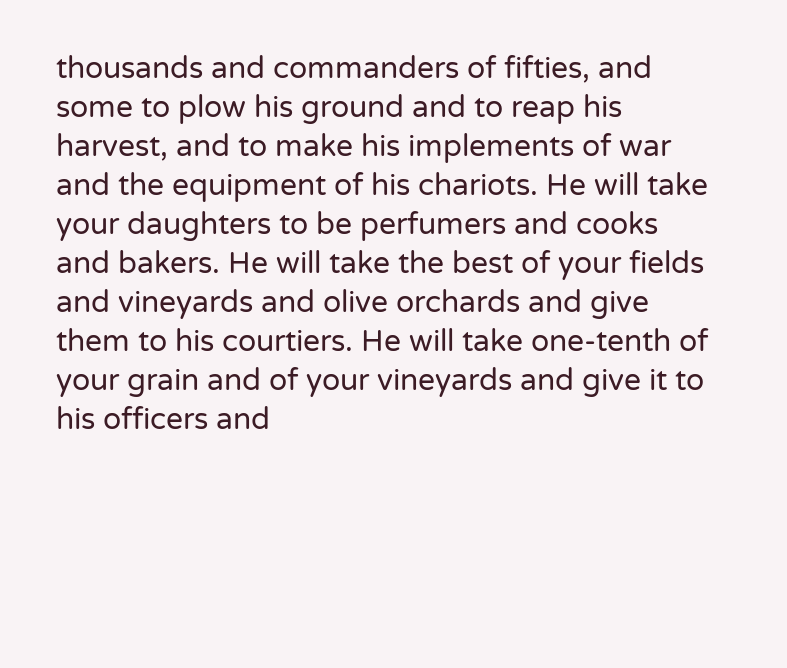thousands and commanders of fifties, and some to plow his ground and to reap his harvest, and to make his implements of war and the equipment of his chariots. He will take your daughters to be perfumers and cooks and bakers. He will take the best of your fields and vineyards and olive orchards and give them to his courtiers. He will take one-tenth of your grain and of your vineyards and give it to his officers and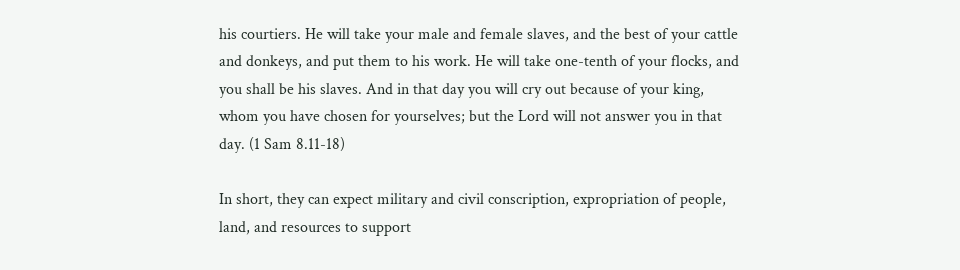his courtiers. He will take your male and female slaves, and the best of your cattle and donkeys, and put them to his work. He will take one-tenth of your flocks, and you shall be his slaves. And in that day you will cry out because of your king, whom you have chosen for yourselves; but the Lord will not answer you in that day. (1 Sam 8.11-18)

In short, they can expect military and civil conscription, expropriation of people, land, and resources to support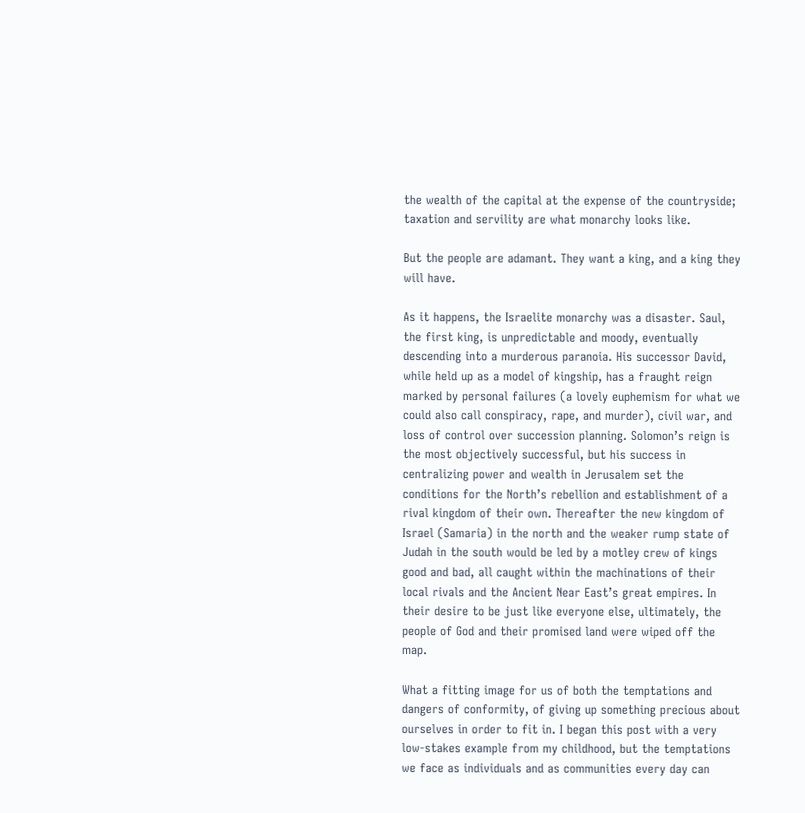the wealth of the capital at the expense of the countryside; taxation and servility are what monarchy looks like.

But the people are adamant. They want a king, and a king they will have.

As it happens, the Israelite monarchy was a disaster. Saul, the first king, is unpredictable and moody, eventually descending into a murderous paranoia. His successor David, while held up as a model of kingship, has a fraught reign marked by personal failures (a lovely euphemism for what we could also call conspiracy, rape, and murder), civil war, and loss of control over succession planning. Solomon’s reign is the most objectively successful, but his success in centralizing power and wealth in Jerusalem set the conditions for the North’s rebellion and establishment of a rival kingdom of their own. Thereafter the new kingdom of Israel (Samaria) in the north and the weaker rump state of Judah in the south would be led by a motley crew of kings good and bad, all caught within the machinations of their local rivals and the Ancient Near East’s great empires. In their desire to be just like everyone else, ultimately, the people of God and their promised land were wiped off the map.

What a fitting image for us of both the temptations and dangers of conformity, of giving up something precious about ourselves in order to fit in. I began this post with a very low-stakes example from my childhood, but the temptations we face as individuals and as communities every day can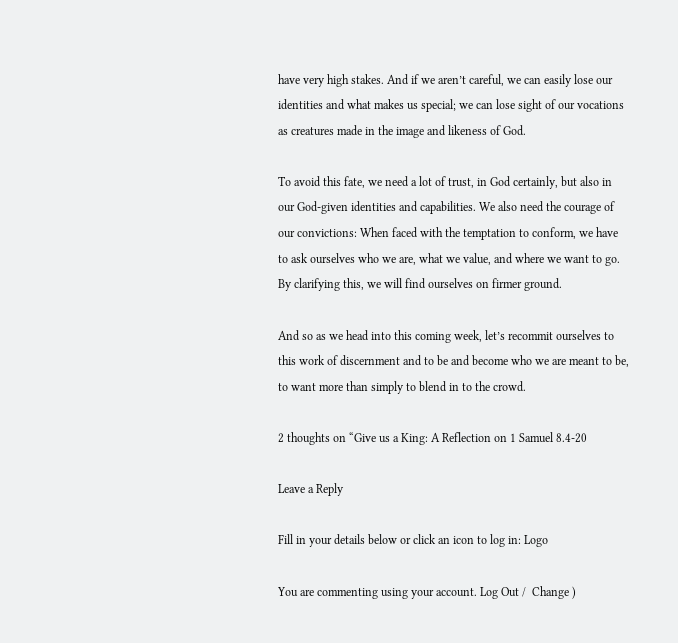have very high stakes. And if we aren’t careful, we can easily lose our identities and what makes us special; we can lose sight of our vocations as creatures made in the image and likeness of God.

To avoid this fate, we need a lot of trust, in God certainly, but also in our God-given identities and capabilities. We also need the courage of our convictions: When faced with the temptation to conform, we have to ask ourselves who we are, what we value, and where we want to go. By clarifying this, we will find ourselves on firmer ground.

And so as we head into this coming week, let’s recommit ourselves to this work of discernment and to be and become who we are meant to be, to want more than simply to blend in to the crowd.

2 thoughts on “Give us a King: A Reflection on 1 Samuel 8.4-20

Leave a Reply

Fill in your details below or click an icon to log in: Logo

You are commenting using your account. Log Out /  Change )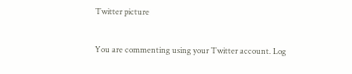Twitter picture

You are commenting using your Twitter account. Log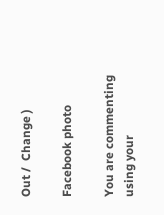Out /  Change )

Facebook photo

You are commenting using your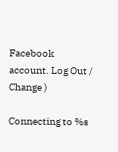Facebook account. Log Out /  Change )

Connecting to %s